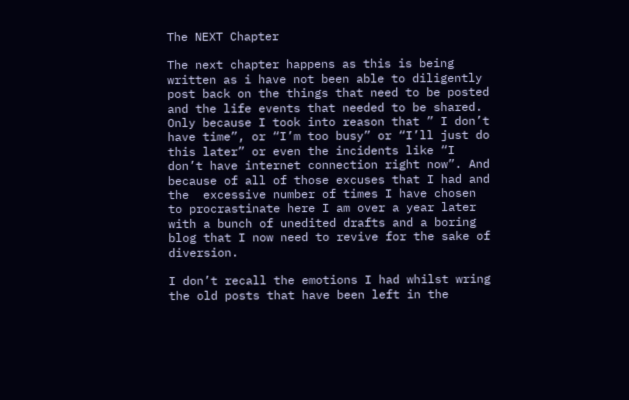The NEXT Chapter

The next chapter happens as this is being written as i have not been able to diligently post back on the things that need to be posted and the life events that needed to be shared. Only because I took into reason that ” I don’t have time”, or “I’m too busy” or “I’ll just do this later” or even the incidents like “I don’t have internet connection right now”. And because of all of those excuses that I had and the  excessive number of times I have chosen to procrastinate here I am over a year later with a bunch of unedited drafts and a boring blog that I now need to revive for the sake of diversion.

I don’t recall the emotions I had whilst wring the old posts that have been left in the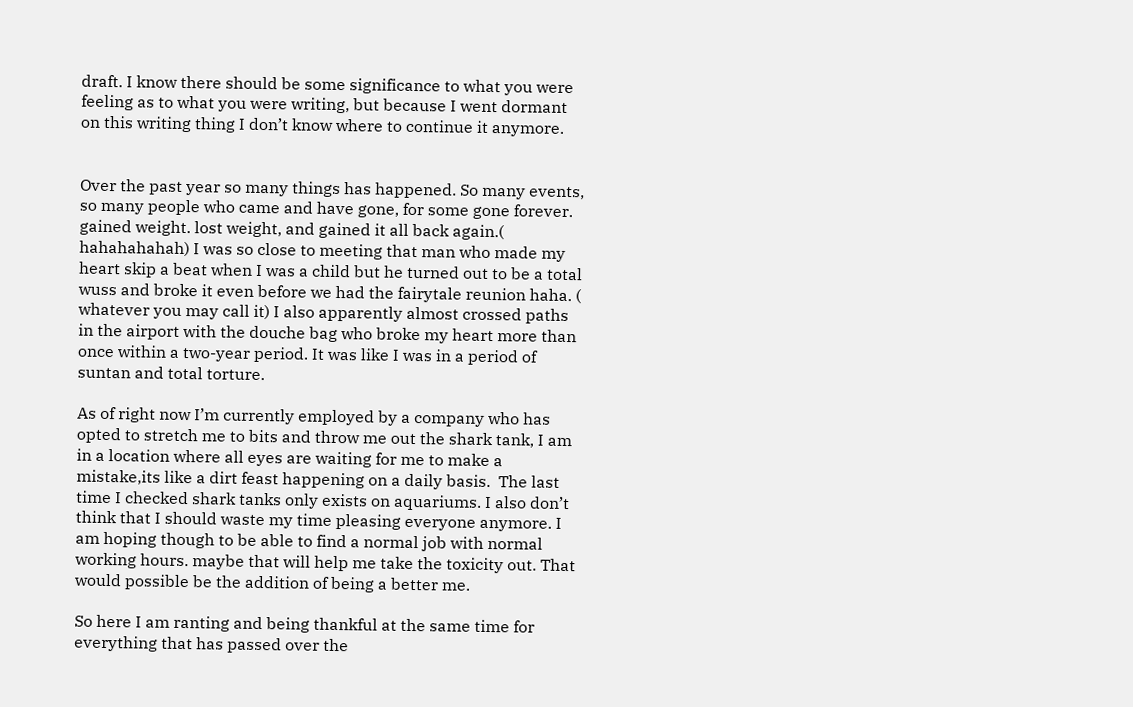draft. I know there should be some significance to what you were feeling as to what you were writing, but because I went dormant on this writing thing I don’t know where to continue it anymore.


Over the past year so many things has happened. So many events, so many people who came and have gone, for some gone forever. gained weight. lost weight, and gained it all back again.( hahahahahah) I was so close to meeting that man who made my heart skip a beat when I was a child but he turned out to be a total wuss and broke it even before we had the fairytale reunion haha. ( whatever you may call it) I also apparently almost crossed paths in the airport with the douche bag who broke my heart more than once within a two-year period. It was like I was in a period of suntan and total torture.

As of right now I’m currently employed by a company who has opted to stretch me to bits and throw me out the shark tank, I am in a location where all eyes are waiting for me to make a mistake,its like a dirt feast happening on a daily basis.  The last time I checked shark tanks only exists on aquariums. I also don’t think that I should waste my time pleasing everyone anymore. I am hoping though to be able to find a normal job with normal working hours. maybe that will help me take the toxicity out. That would possible be the addition of being a better me.

So here I am ranting and being thankful at the same time for everything that has passed over the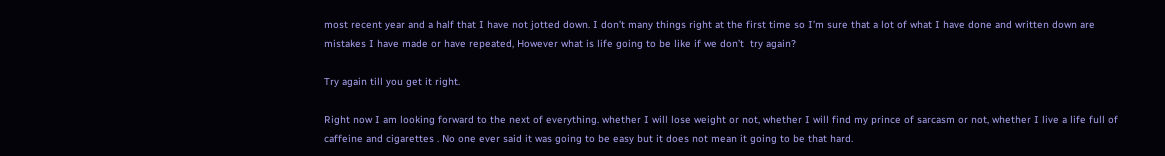most recent year and a half that I have not jotted down. I don’t many things right at the first time so I’m sure that a lot of what I have done and written down are mistakes I have made or have repeated, However what is life going to be like if we don’t  try again?

Try again till you get it right.

Right now I am looking forward to the next of everything. whether I will lose weight or not, whether I will find my prince of sarcasm or not, whether I live a life full of caffeine and cigarettes . No one ever said it was going to be easy but it does not mean it going to be that hard.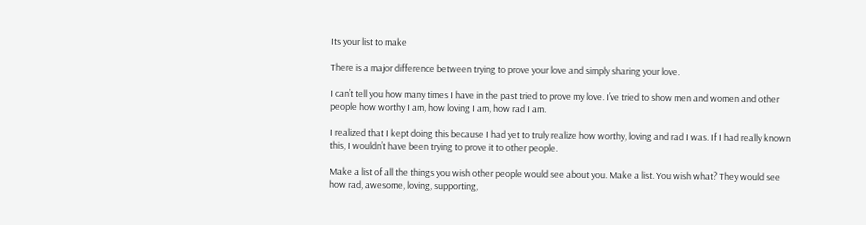Its your list to make

There is a major difference between trying to prove your love and simply sharing your love.

I can’t tell you how many times I have in the past tried to prove my love. I’ve tried to show men and women and other people how worthy I am, how loving I am, how rad I am.

I realized that I kept doing this because I had yet to truly realize how worthy, loving and rad I was. If I had really known this, I wouldn’t have been trying to prove it to other people.

Make a list of all the things you wish other people would see about you. Make a list. You wish what? They would see how rad, awesome, loving, supporting,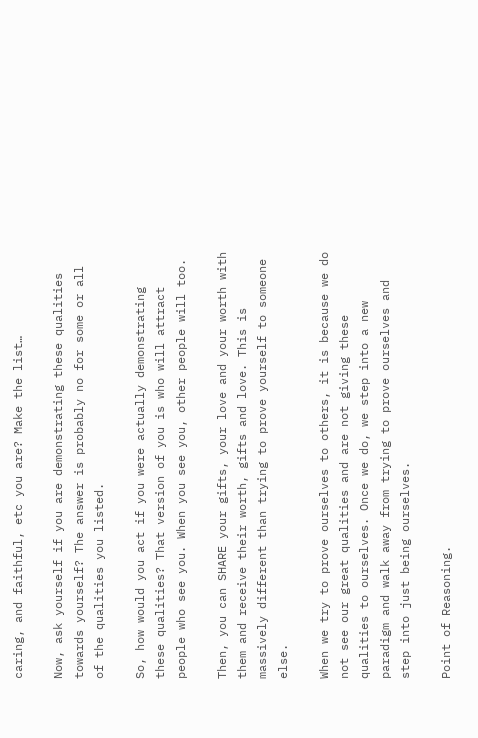caring, and faithful, etc you are? Make the list…

Now, ask yourself if you are demonstrating these qualities towards yourself? The answer is probably no for some or all of the qualities you listed.

So, how would you act if you were actually demonstrating these qualities? That version of you is who will attract people who see you. When you see you, other people will too.

Then, you can SHARE your gifts, your love and your worth with them and receive their worth, gifts and love. This is massively different than trying to prove yourself to someone else.

When we try to prove ourselves to others, it is because we do not see our great qualities and are not giving these qualities to ourselves. Once we do, we step into a new paradigm and walk away from trying to prove ourselves and step into just being ourselves.

Point of Reasoning.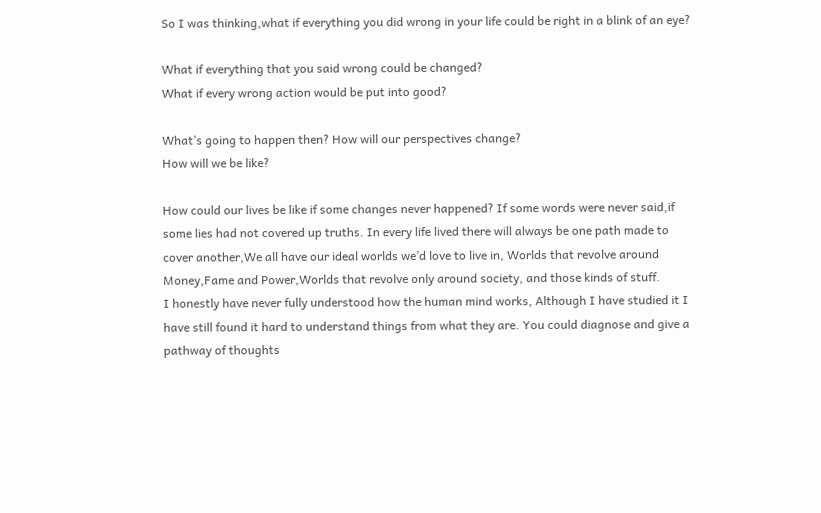So I was thinking,what if everything you did wrong in your life could be right in a blink of an eye?

What if everything that you said wrong could be changed?
What if every wrong action would be put into good?

What’s going to happen then? How will our perspectives change?
How will we be like?

How could our lives be like if some changes never happened? If some words were never said,if some lies had not covered up truths. In every life lived there will always be one path made to cover another,We all have our ideal worlds we’d love to live in, Worlds that revolve around Money,Fame and Power,Worlds that revolve only around society, and those kinds of stuff.
I honestly have never fully understood how the human mind works, Although I have studied it I have still found it hard to understand things from what they are. You could diagnose and give a pathway of thoughts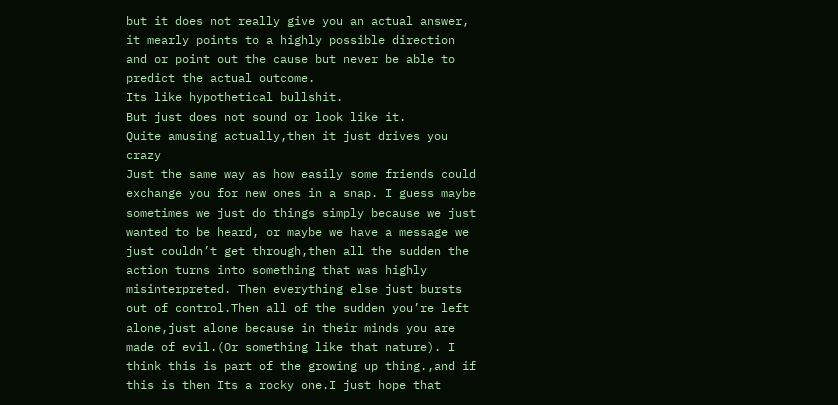but it does not really give you an actual answer, it mearly points to a highly possible direction and or point out the cause but never be able to predict the actual outcome.
Its like hypothetical bullshit.
But just does not sound or look like it.
Quite amusing actually,then it just drives you crazy
Just the same way as how easily some friends could exchange you for new ones in a snap. I guess maybe sometimes we just do things simply because we just wanted to be heard, or maybe we have a message we just couldn’t get through,then all the sudden the action turns into something that was highly misinterpreted. Then everything else just bursts out of control.Then all of the sudden you’re left alone,just alone because in their minds you are made of evil.(Or something like that nature). I think this is part of the growing up thing.,and if this is then Its a rocky one.I just hope that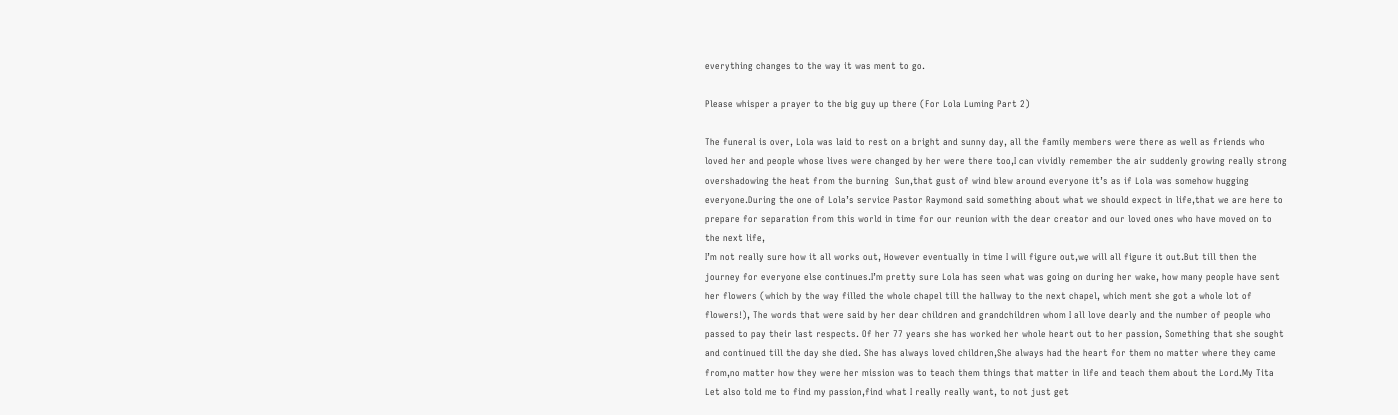everything changes to the way it was ment to go.

Please whisper a prayer to the big guy up there (For Lola Luming Part 2)

The funeral is over, Lola was laid to rest on a bright and sunny day, all the family members were there as well as friends who loved her and people whose lives were changed by her were there too,I can vividly remember the air suddenly growing really strong overshadowing the heat from the burning  Sun,that gust of wind blew around everyone it’s as if Lola was somehow hugging everyone.During the one of Lola’s service Pastor Raymond said something about what we should expect in life,that we are here to prepare for separation from this world in time for our reunion with the dear creator and our loved ones who have moved on to the next life,
I’m not really sure how it all works out, However eventually in time I will figure out,we will all figure it out.But till then the journey for everyone else continues.I’m pretty sure Lola has seen what was going on during her wake, how many people have sent her flowers (which by the way filled the whole chapel till the hallway to the next chapel, which ment she got a whole lot of flowers!), The words that were said by her dear children and grandchildren whom I all love dearly and the number of people who passed to pay their last respects. Of her 77 years she has worked her whole heart out to her passion, Something that she sought and continued till the day she died. She has always loved children,She always had the heart for them no matter where they came from,no matter how they were her mission was to teach them things that matter in life and teach them about the Lord.My Tita Let also told me to find my passion,find what I really really want, to not just get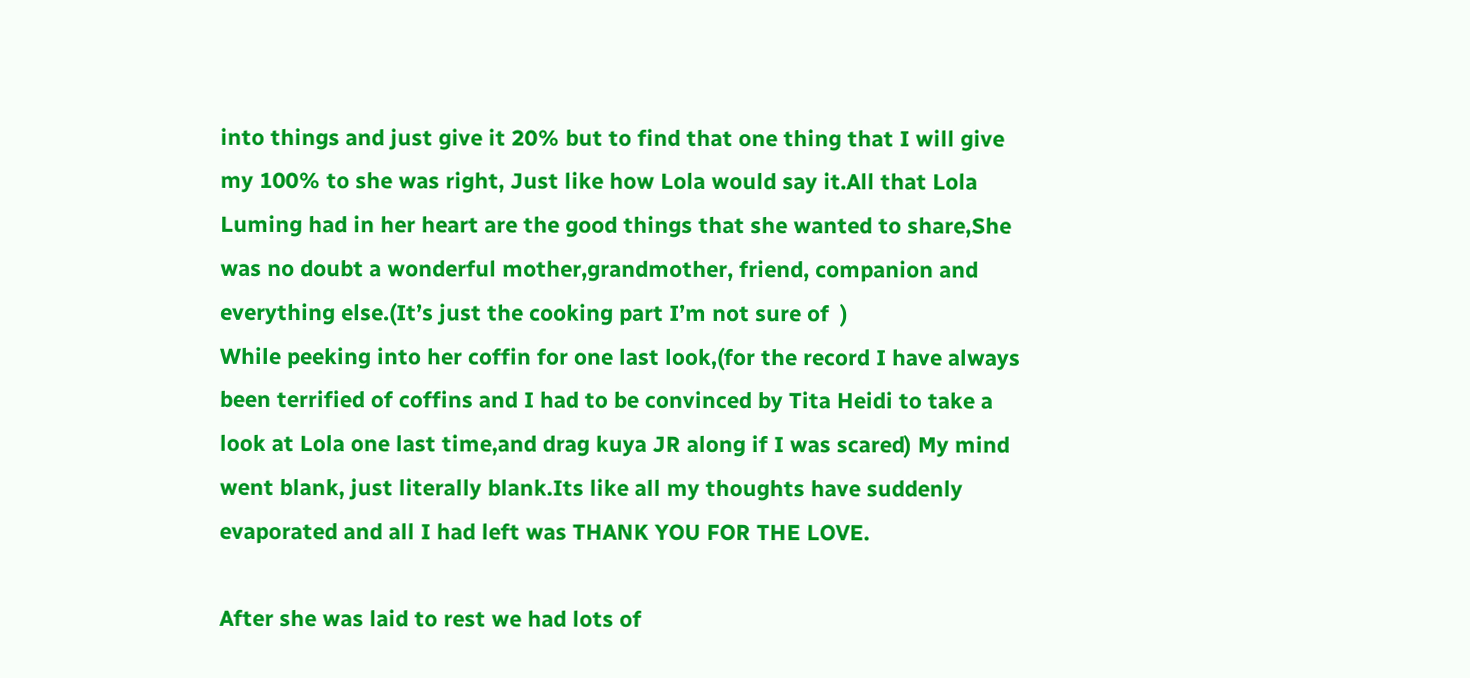into things and just give it 20% but to find that one thing that I will give my 100% to she was right, Just like how Lola would say it.All that Lola Luming had in her heart are the good things that she wanted to share,She was no doubt a wonderful mother,grandmother, friend, companion and everything else.(It’s just the cooking part I’m not sure of  )
While peeking into her coffin for one last look,(for the record I have always been terrified of coffins and I had to be convinced by Tita Heidi to take a look at Lola one last time,and drag kuya JR along if I was scared) My mind went blank, just literally blank.Its like all my thoughts have suddenly evaporated and all I had left was THANK YOU FOR THE LOVE.

After she was laid to rest we had lots of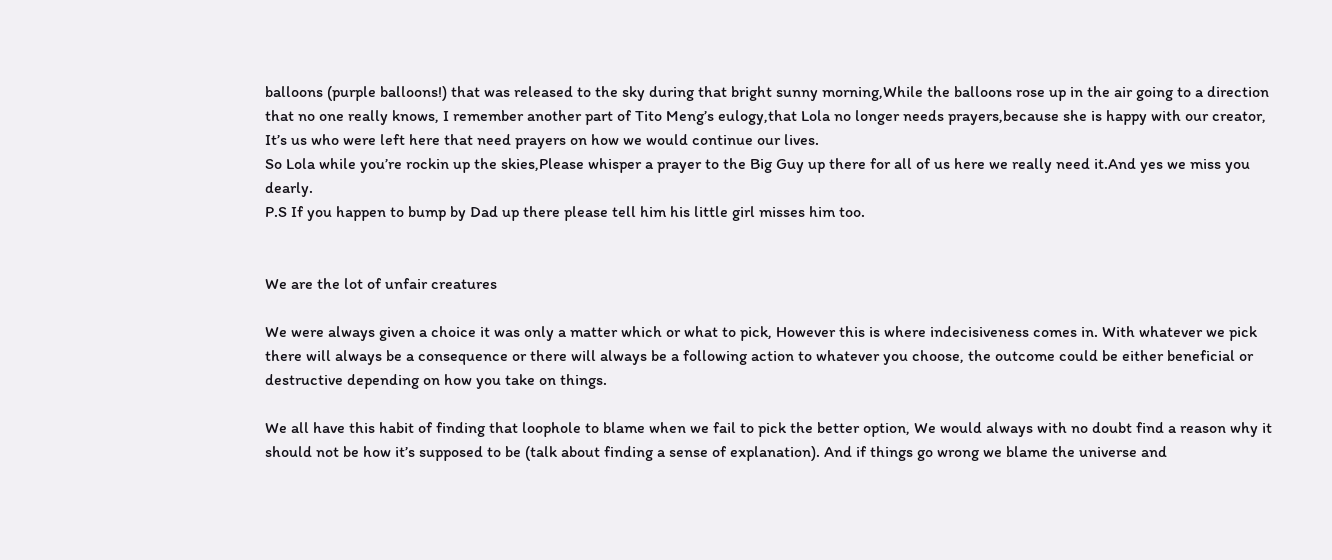balloons (purple balloons!) that was released to the sky during that bright sunny morning,While the balloons rose up in the air going to a direction that no one really knows, I remember another part of Tito Meng’s eulogy,that Lola no longer needs prayers,because she is happy with our creator, It’s us who were left here that need prayers on how we would continue our lives.
So Lola while you’re rockin up the skies,Please whisper a prayer to the Big Guy up there for all of us here we really need it.And yes we miss you dearly.
P.S If you happen to bump by Dad up there please tell him his little girl misses him too.


We are the lot of unfair creatures

We were always given a choice it was only a matter which or what to pick, However this is where indecisiveness comes in. With whatever we pick there will always be a consequence or there will always be a following action to whatever you choose, the outcome could be either beneficial or destructive depending on how you take on things.

We all have this habit of finding that loophole to blame when we fail to pick the better option, We would always with no doubt find a reason why it should not be how it’s supposed to be (talk about finding a sense of explanation). And if things go wrong we blame the universe and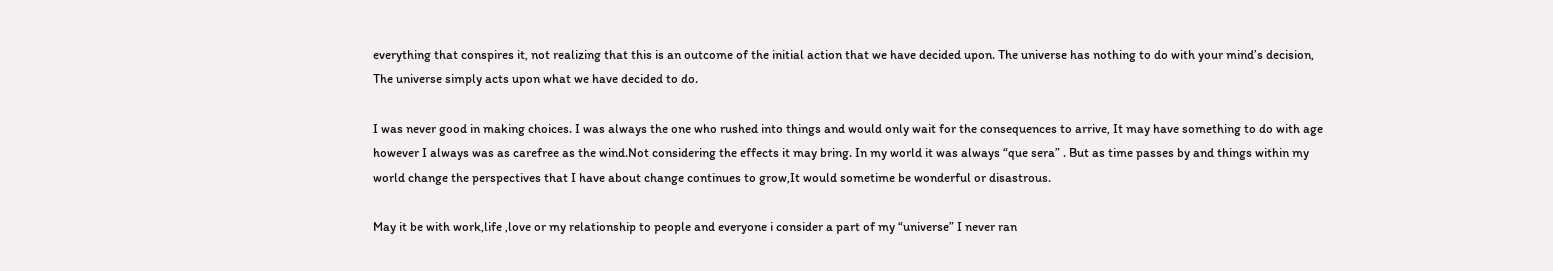everything that conspires it, not realizing that this is an outcome of the initial action that we have decided upon. The universe has nothing to do with your mind’s decision, The universe simply acts upon what we have decided to do.

I was never good in making choices. I was always the one who rushed into things and would only wait for the consequences to arrive, It may have something to do with age however I always was as carefree as the wind.Not considering the effects it may bring. In my world it was always “que sera” . But as time passes by and things within my world change the perspectives that I have about change continues to grow,It would sometime be wonderful or disastrous.

May it be with work,life ,love or my relationship to people and everyone i consider a part of my “universe” I never ran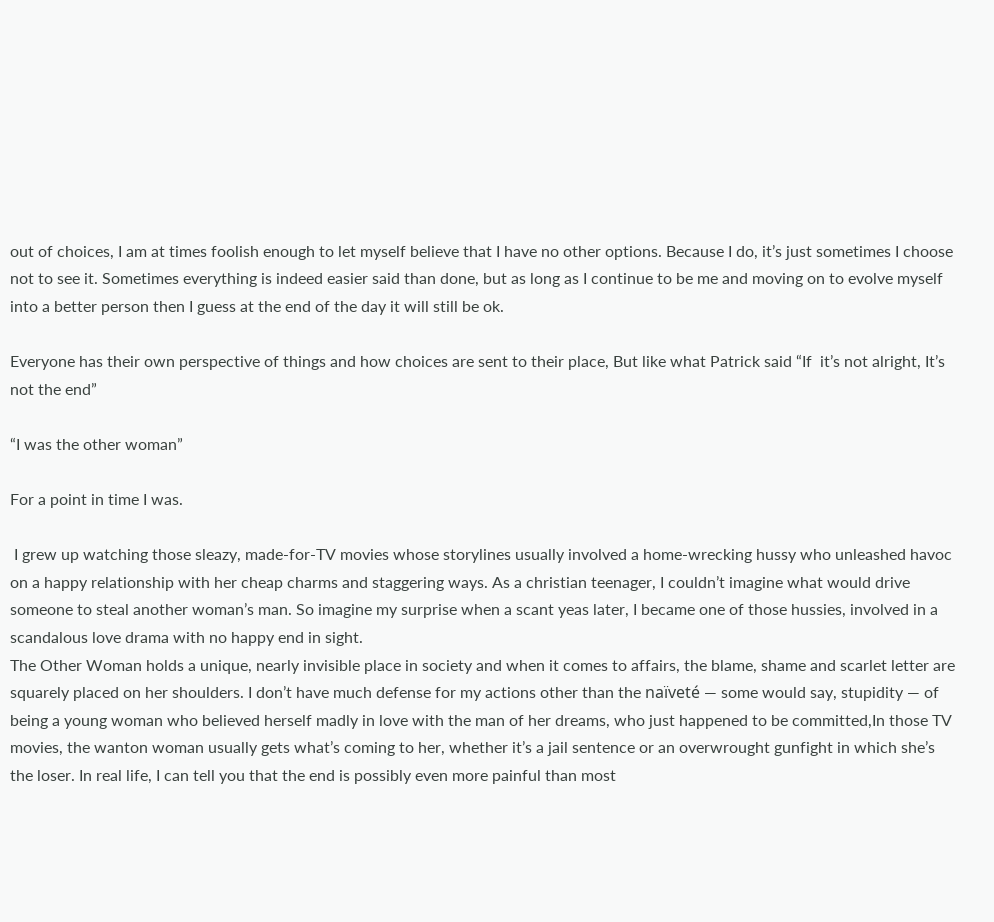out of choices, I am at times foolish enough to let myself believe that I have no other options. Because I do, it’s just sometimes I choose not to see it. Sometimes everything is indeed easier said than done, but as long as I continue to be me and moving on to evolve myself into a better person then I guess at the end of the day it will still be ok.

Everyone has their own perspective of things and how choices are sent to their place, But like what Patrick said “If  it’s not alright, It’s not the end”

“I was the other woman”

For a point in time I was.

 I grew up watching those sleazy, made-for-TV movies whose storylines usually involved a home-wrecking hussy who unleashed havoc on a happy relationship with her cheap charms and staggering ways. As a christian teenager, I couldn’t imagine what would drive someone to steal another woman’s man. So imagine my surprise when a scant yeas later, I became one of those hussies, involved in a scandalous love drama with no happy end in sight.
The Other Woman holds a unique, nearly invisible place in society and when it comes to affairs, the blame, shame and scarlet letter are squarely placed on her shoulders. I don’t have much defense for my actions other than the naïveté — some would say, stupidity — of being a young woman who believed herself madly in love with the man of her dreams, who just happened to be committed,In those TV movies, the wanton woman usually gets what’s coming to her, whether it’s a jail sentence or an overwrought gunfight in which she’s the loser. In real life, I can tell you that the end is possibly even more painful than most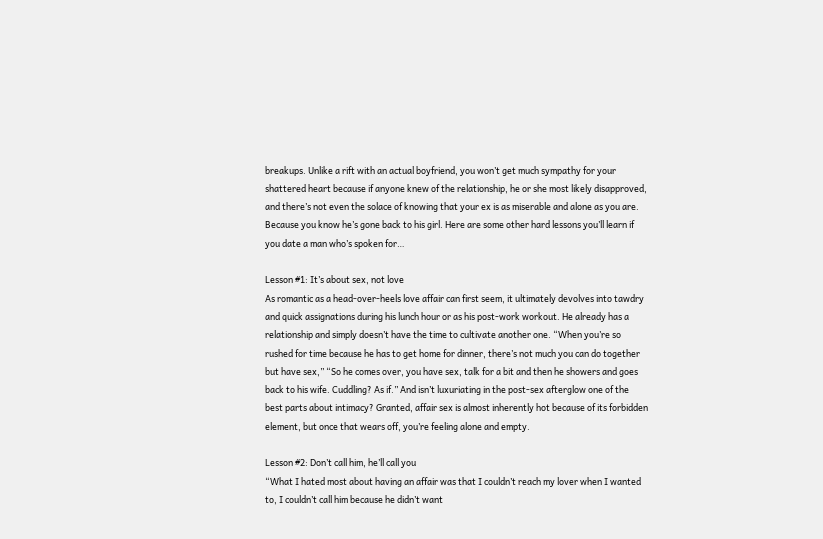breakups. Unlike a rift with an actual boyfriend, you won’t get much sympathy for your shattered heart because if anyone knew of the relationship, he or she most likely disapproved, and there’s not even the solace of knowing that your ex is as miserable and alone as you are. Because you know he’s gone back to his girl. Here are some other hard lessons you’ll learn if you date a man who’s spoken for…

Lesson #1: It’s about sex, not love
As romantic as a head-over-heels love affair can first seem, it ultimately devolves into tawdry and quick assignations during his lunch hour or as his post-work workout. He already has a relationship and simply doesn’t have the time to cultivate another one. “When you’re so rushed for time because he has to get home for dinner, there’s not much you can do together but have sex,” “So he comes over, you have sex, talk for a bit and then he showers and goes back to his wife. Cuddling? As if.” And isn’t luxuriating in the post-sex afterglow one of the best parts about intimacy? Granted, affair sex is almost inherently hot because of its forbidden element, but once that wears off, you’re feeling alone and empty.

Lesson #2: Don’t call him, he’ll call you
“What I hated most about having an affair was that I couldn’t reach my lover when I wanted to, I couldn’t call him because he didn’t want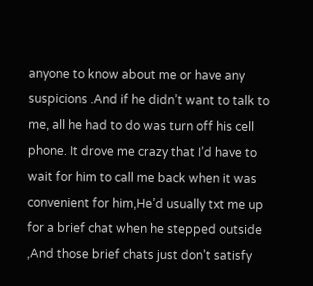anyone to know about me or have any suspicions .And if he didn’t want to talk to me, all he had to do was turn off his cell phone. It drove me crazy that I’d have to wait for him to call me back when it was convenient for him,He’d usually txt me up for a brief chat when he stepped outside ,And those brief chats just don’t satisfy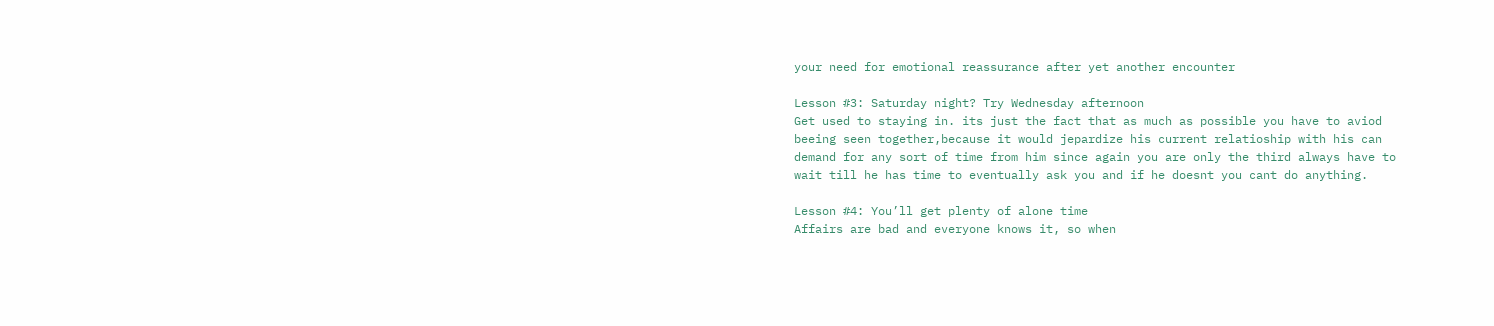your need for emotional reassurance after yet another encounter

Lesson #3: Saturday night? Try Wednesday afternoon
Get used to staying in. its just the fact that as much as possible you have to aviod beeing seen together,because it would jepardize his current relatioship with his can demand for any sort of time from him since again you are only the third always have to wait till he has time to eventually ask you and if he doesnt you cant do anything.

Lesson #4: You’ll get plenty of alone time
Affairs are bad and everyone knows it, so when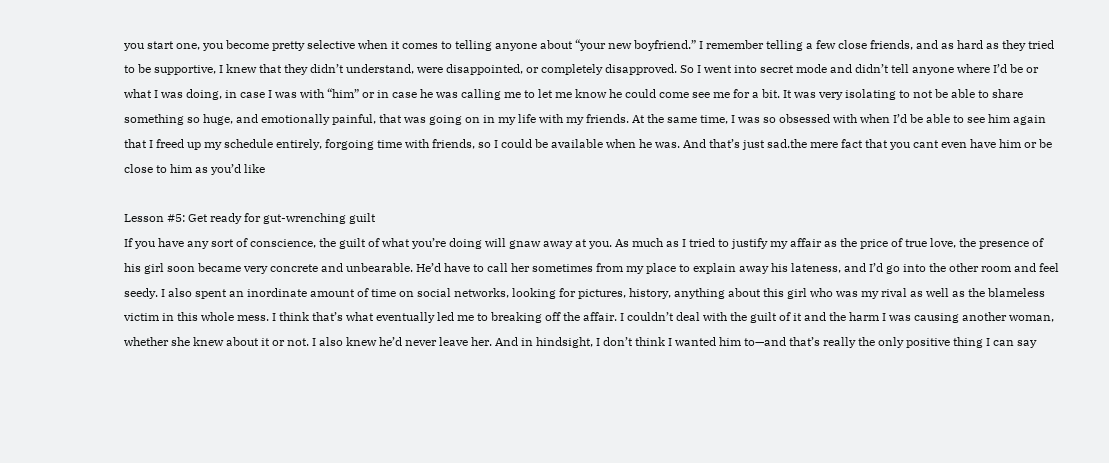you start one, you become pretty selective when it comes to telling anyone about “your new boyfriend.” I remember telling a few close friends, and as hard as they tried to be supportive, I knew that they didn’t understand, were disappointed, or completely disapproved. So I went into secret mode and didn’t tell anyone where I’d be or what I was doing, in case I was with “him” or in case he was calling me to let me know he could come see me for a bit. It was very isolating to not be able to share something so huge, and emotionally painful, that was going on in my life with my friends. At the same time, I was so obsessed with when I’d be able to see him again that I freed up my schedule entirely, forgoing time with friends, so I could be available when he was. And that’s just sad.the mere fact that you cant even have him or be close to him as you’d like

Lesson #5: Get ready for gut-wrenching guilt
If you have any sort of conscience, the guilt of what you’re doing will gnaw away at you. As much as I tried to justify my affair as the price of true love, the presence of his girl soon became very concrete and unbearable. He’d have to call her sometimes from my place to explain away his lateness, and I’d go into the other room and feel seedy. I also spent an inordinate amount of time on social networks, looking for pictures, history, anything about this girl who was my rival as well as the blameless victim in this whole mess. I think that’s what eventually led me to breaking off the affair. I couldn’t deal with the guilt of it and the harm I was causing another woman, whether she knew about it or not. I also knew he’d never leave her. And in hindsight, I don’t think I wanted him to—and that’s really the only positive thing I can say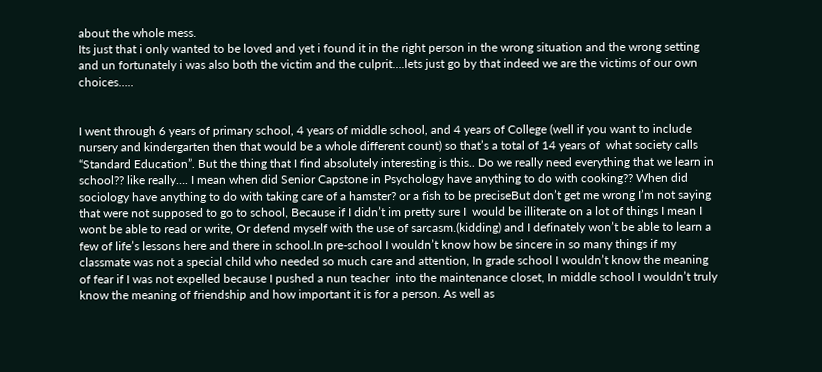about the whole mess.
Its just that i only wanted to be loved and yet i found it in the right person in the wrong situation and the wrong setting and un fortunately i was also both the victim and the culprit….lets just go by that indeed we are the victims of our own choices…..


I went through 6 years of primary school, 4 years of middle school, and 4 years of College (well if you want to include nursery and kindergarten then that would be a whole different count) so that’s a total of 14 years of  what society calls “Standard Education”. But the thing that I find absolutely interesting is this.. Do we really need everything that we learn in school?? like really…. I mean when did Senior Capstone in Psychology have anything to do with cooking?? When did sociology have anything to do with taking care of a hamster? or a fish to be preciseBut don’t get me wrong I’m not saying that were not supposed to go to school, Because if I didn’t im pretty sure I  would be illiterate on a lot of things I mean I wont be able to read or write, Or defend myself with the use of sarcasm.(kidding) and I definately won’t be able to learn a few of life’s lessons here and there in school.In pre-school I wouldn’t know how be sincere in so many things if my classmate was not a special child who needed so much care and attention, In grade school I wouldn’t know the meaning of fear if I was not expelled because I pushed a nun teacher  into the maintenance closet, In middle school I wouldn’t truly know the meaning of friendship and how important it is for a person. As well as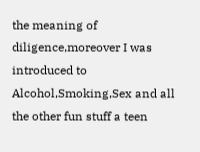the meaning of diligence,moreover I was introduced to Alcohol,Smoking,Sex and all the other fun stuff a teen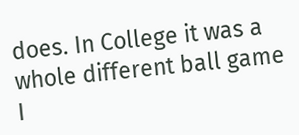does. In College it was a whole different ball game I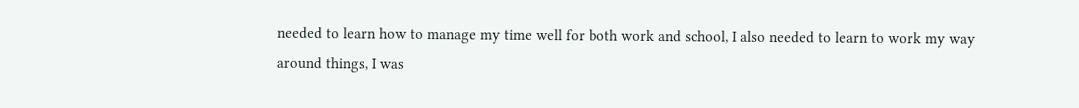needed to learn how to manage my time well for both work and school, I also needed to learn to work my way around things, I was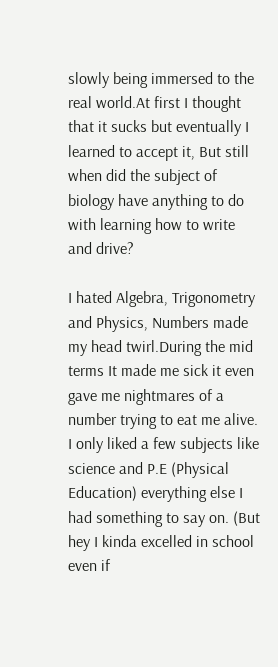slowly being immersed to the real world.At first I thought that it sucks but eventually I learned to accept it, But still when did the subject of biology have anything to do with learning how to write and drive?

I hated Algebra, Trigonometry and Physics, Numbers made my head twirl.During the mid terms It made me sick it even gave me nightmares of a number trying to eat me alive. I only liked a few subjects like science and P.E (Physical Education) everything else I had something to say on. (But hey I kinda excelled in school even if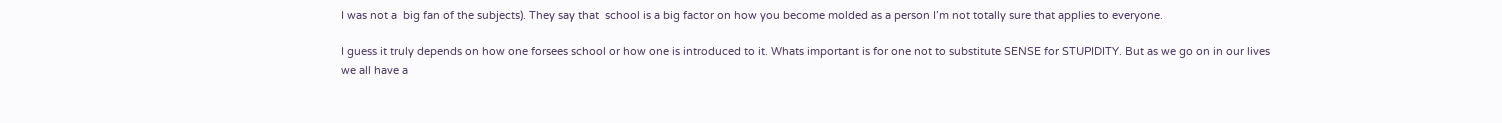I was not a  big fan of the subjects). They say that  school is a big factor on how you become molded as a person I’m not totally sure that applies to everyone.

I guess it truly depends on how one forsees school or how one is introduced to it. Whats important is for one not to substitute SENSE for STUPIDITY. But as we go on in our lives we all have a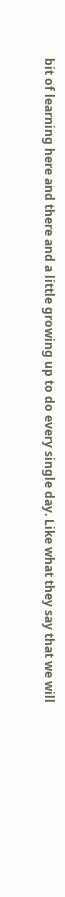bit of learning here and there and a little growing up to do every single day. Like what they say that we will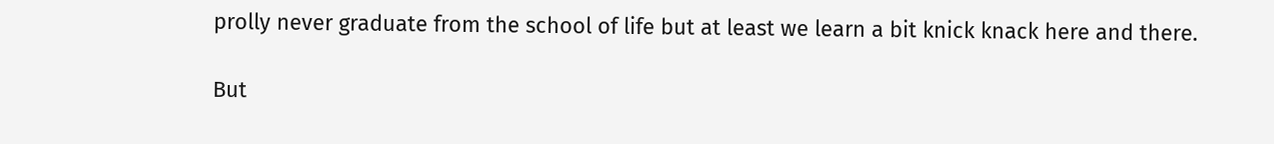prolly never graduate from the school of life but at least we learn a bit knick knack here and there.

But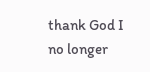thank God I no longer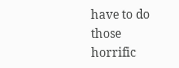have to do those horrific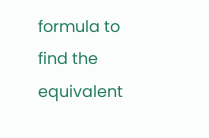formula to find the equivalent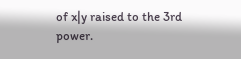of x|y raised to the 3rd power.